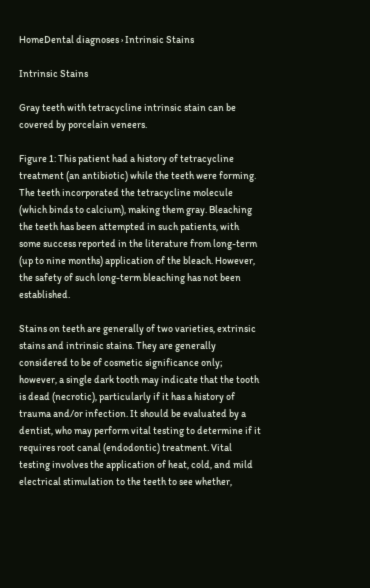HomeDental diagnoses › Intrinsic Stains

Intrinsic Stains

Gray teeth with tetracycline intrinsic stain can be covered by porcelain veneers.

Figure 1: This patient had a history of tetracycline treatment (an antibiotic) while the teeth were forming. The teeth incorporated the tetracycline molecule (which binds to calcium), making them gray. Bleaching the teeth has been attempted in such patients, with some success reported in the literature from long-term (up to nine months) application of the bleach. However, the safety of such long-term bleaching has not been established.

Stains on teeth are generally of two varieties, extrinsic stains and intrinsic stains. They are generally considered to be of cosmetic significance only; however, a single dark tooth may indicate that the tooth is dead (necrotic), particularly if it has a history of trauma and/or infection. It should be evaluated by a dentist, who may perform vital testing to determine if it requires root canal (endodontic) treatment. Vital testing involves the application of heat, cold, and mild electrical stimulation to the teeth to see whether,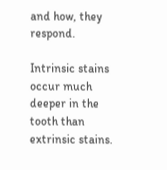and how, they respond.

Intrinsic stains occur much deeper in the tooth than extrinsic stains.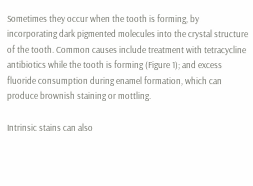Sometimes they occur when the tooth is forming, by incorporating dark pigmented molecules into the crystal structure of the tooth. Common causes include treatment with tetracycline antibiotics while the tooth is forming (Figure 1); and excess fluoride consumption during enamel formation, which can produce brownish staining or mottling.

Intrinsic stains can also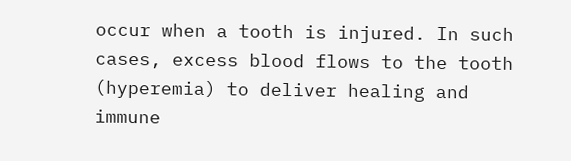occur when a tooth is injured. In such cases, excess blood flows to the tooth (hyperemia) to deliver healing and immune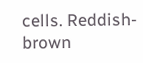cells. Reddish-brown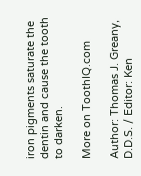iron pigments saturate the dentin and cause the tooth to darken.

More on ToothIQ.com

Author: Thomas J. Greany, D.D.S. / Editor: Ken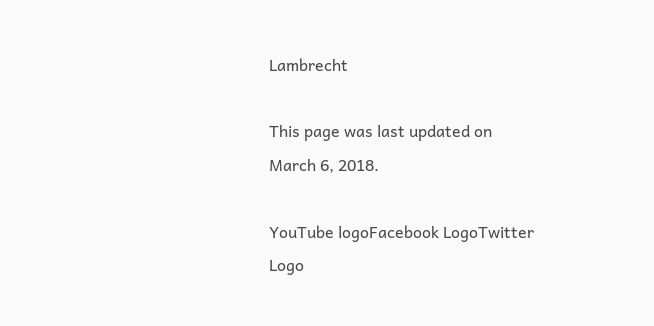Lambrecht

This page was last updated on March 6, 2018.

YouTube logoFacebook LogoTwitter Logo